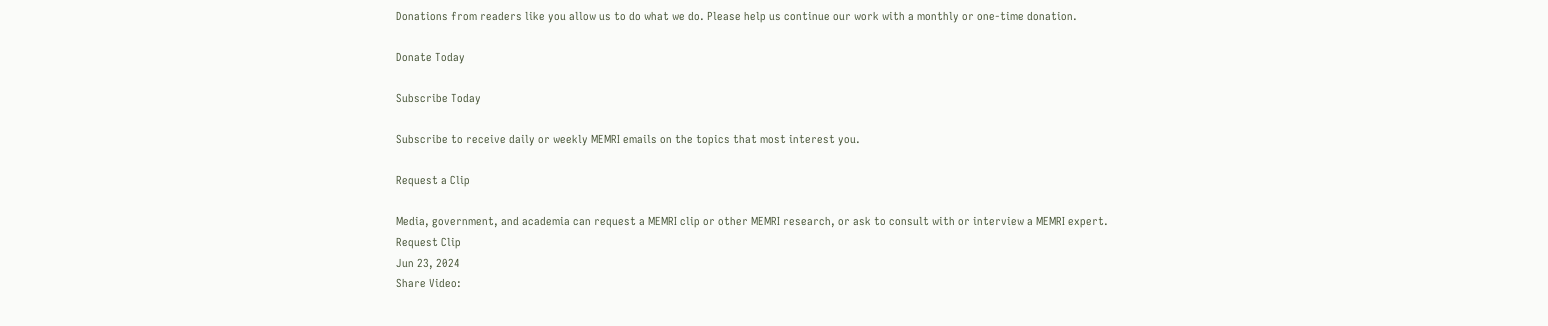Donations from readers like you allow us to do what we do. Please help us continue our work with a monthly or one-time donation.

Donate Today

Subscribe Today

Subscribe to receive daily or weekly MEMRI emails on the topics that most interest you.

Request a Clip

Media, government, and academia can request a MEMRI clip or other MEMRI research, or ask to consult with or interview a MEMRI expert.
Request Clip
Jun 23, 2024
Share Video: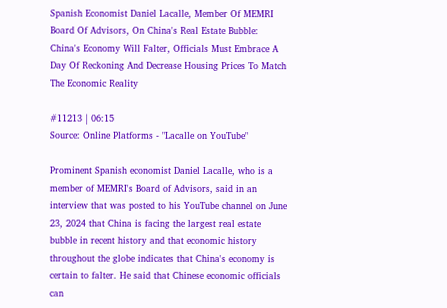Spanish Economist Daniel Lacalle, Member Of MEMRI Board Of Advisors, On China's Real Estate Bubble: China's Economy Will Falter, Officials Must Embrace A Day Of Reckoning And Decrease Housing Prices To Match The Economic Reality

#11213 | 06:15
Source: Online Platforms - "Lacalle on YouTube"

Prominent Spanish economist Daniel Lacalle, who is a member of MEMRI's Board of Advisors, said in an interview that was posted to his YouTube channel on June 23, 2024 that China is facing the largest real estate bubble in recent history and that economic history throughout the globe indicates that China's economy is certain to falter. He said that Chinese economic officials can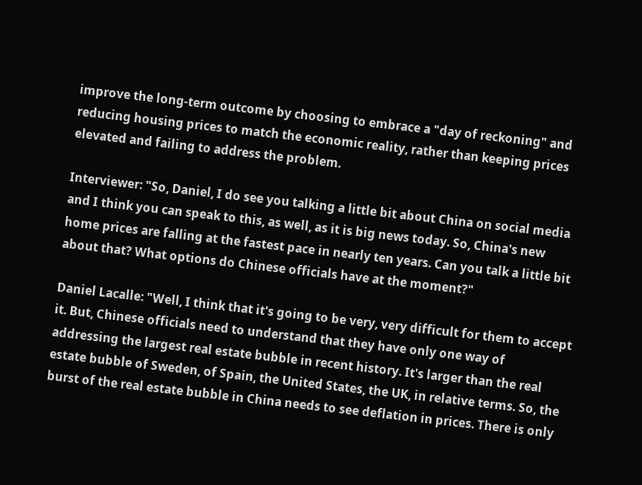improve the long-term outcome by choosing to embrace a "day of reckoning" and reducing housing prices to match the economic reality, rather than keeping prices elevated and failing to address the problem.

Interviewer: "So, Daniel, I do see you talking a little bit about China on social media and I think you can speak to this, as well, as it is big news today. So, China's new home prices are falling at the fastest pace in nearly ten years. Can you talk a little bit about that? What options do Chinese officials have at the moment?"

Daniel Lacalle: "Well, I think that it's going to be very, very difficult for them to accept it. But, Chinese officials need to understand that they have only one way of addressing the largest real estate bubble in recent history. It's larger than the real estate bubble of Sweden, of Spain, the United States, the UK, in relative terms. So, the burst of the real estate bubble in China needs to see deflation in prices. There is only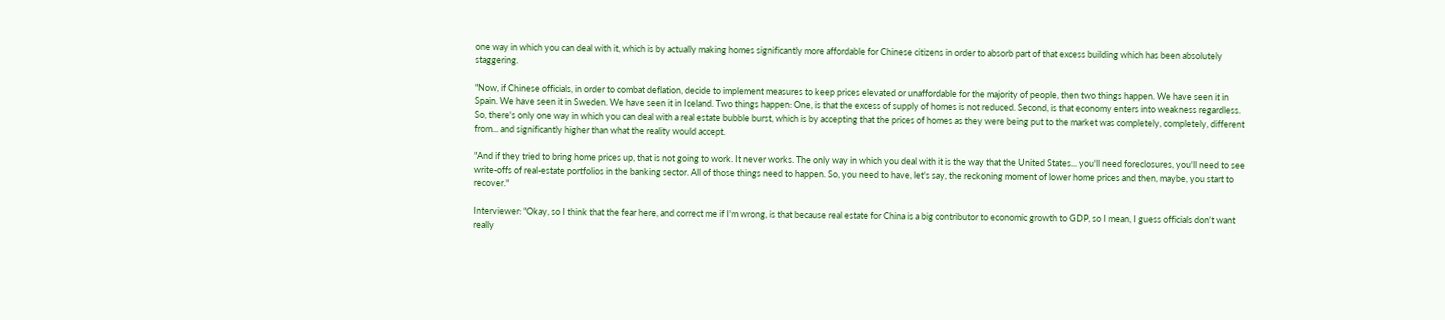one way in which you can deal with it, which is by actually making homes significantly more affordable for Chinese citizens in order to absorb part of that excess building which has been absolutely staggering.

"Now, if Chinese officials, in order to combat deflation, decide to implement measures to keep prices elevated or unaffordable for the majority of people, then two things happen. We have seen it in Spain. We have seen it in Sweden. We have seen it in Iceland. Two things happen: One, is that the excess of supply of homes is not reduced. Second, is that economy enters into weakness regardless. So, there's only one way in which you can deal with a real estate bubble burst, which is by accepting that the prices of homes as they were being put to the market was completely, completely, different from... and significantly higher than what the reality would accept.

"And if they tried to bring home prices up, that is not going to work. It never works. The only way in which you deal with it is the way that the United States... you'll need foreclosures, you'll need to see write-offs of real-estate portfolios in the banking sector. All of those things need to happen. So, you need to have, let's say, the reckoning moment of lower home prices and then, maybe, you start to recover."

Interviewer: "Okay, so I think that the fear here, and correct me if I'm wrong, is that because real estate for China is a big contributor to economic growth to GDP, so I mean, I guess officials don't want really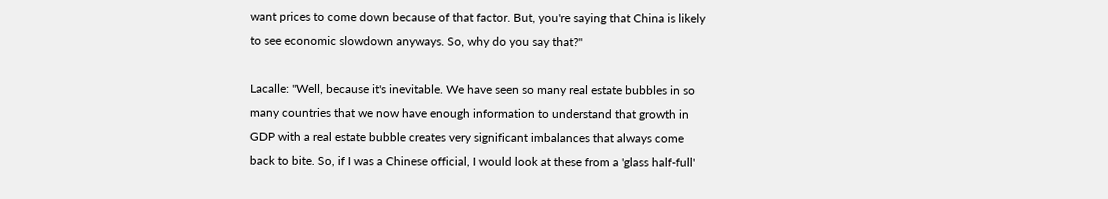want prices to come down because of that factor. But, you're saying that China is likely to see economic slowdown anyways. So, why do you say that?"

Lacalle: "Well, because it's inevitable. We have seen so many real estate bubbles in so many countries that we now have enough information to understand that growth in GDP with a real estate bubble creates very significant imbalances that always come back to bite. So, if I was a Chinese official, I would look at these from a 'glass half-full'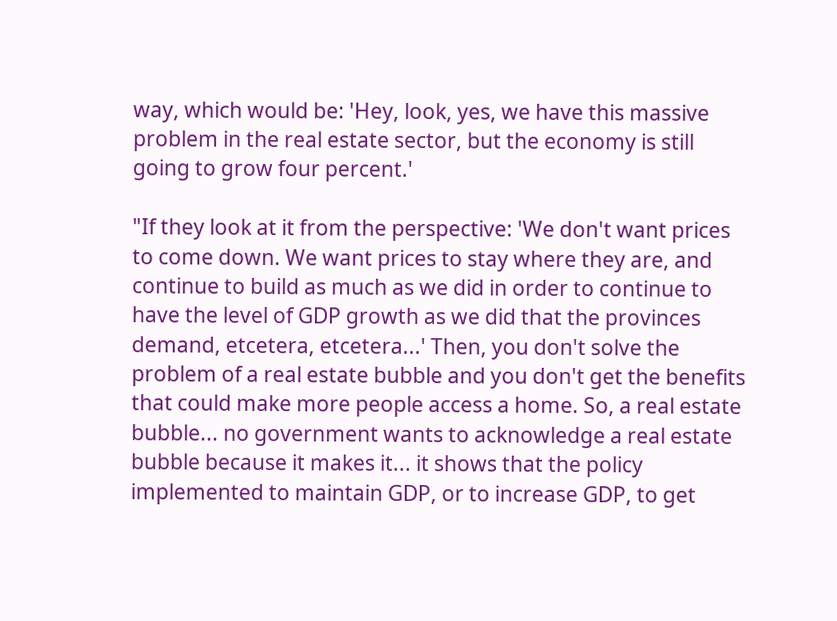way, which would be: 'Hey, look, yes, we have this massive problem in the real estate sector, but the economy is still going to grow four percent.'

"If they look at it from the perspective: 'We don't want prices to come down. We want prices to stay where they are, and continue to build as much as we did in order to continue to have the level of GDP growth as we did that the provinces demand, etcetera, etcetera...' Then, you don't solve the problem of a real estate bubble and you don't get the benefits that could make more people access a home. So, a real estate bubble... no government wants to acknowledge a real estate bubble because it makes it... it shows that the policy implemented to maintain GDP, or to increase GDP, to get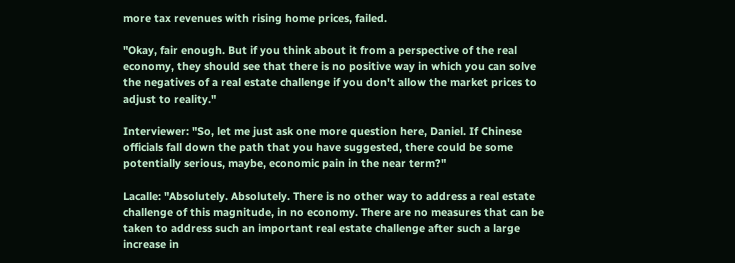more tax revenues with rising home prices, failed.

"Okay, fair enough. But if you think about it from a perspective of the real economy, they should see that there is no positive way in which you can solve the negatives of a real estate challenge if you don't allow the market prices to adjust to reality."

Interviewer: "So, let me just ask one more question here, Daniel. If Chinese officials fall down the path that you have suggested, there could be some potentially serious, maybe, economic pain in the near term?"

Lacalle: "Absolutely. Absolutely. There is no other way to address a real estate challenge of this magnitude, in no economy. There are no measures that can be taken to address such an important real estate challenge after such a large increase in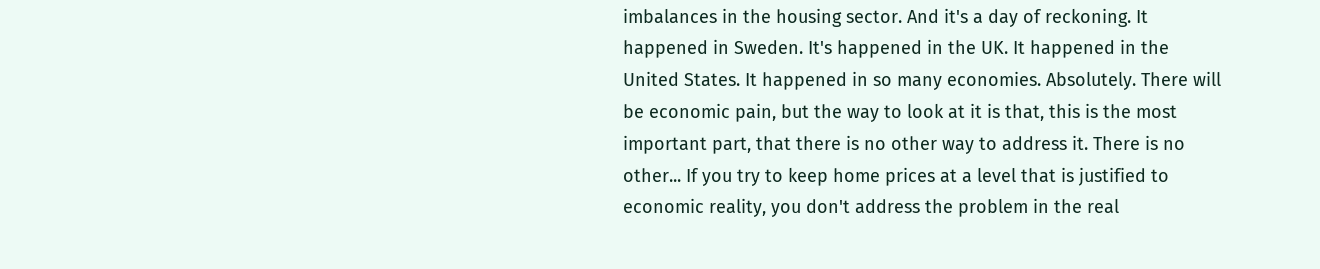imbalances in the housing sector. And it's a day of reckoning. It happened in Sweden. It's happened in the UK. It happened in the United States. It happened in so many economies. Absolutely. There will be economic pain, but the way to look at it is that, this is the most important part, that there is no other way to address it. There is no other... If you try to keep home prices at a level that is justified to economic reality, you don't address the problem in the real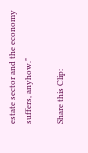estate sector and the economy suffers, anyhow."

Share this Clip: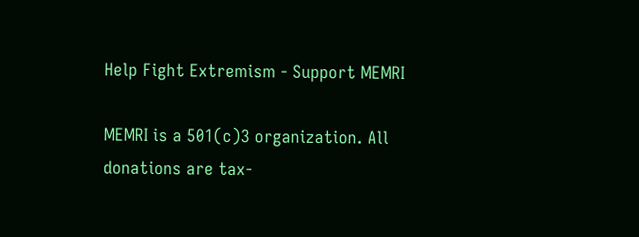Help Fight Extremism - Support MEMRI

MEMRI is a 501(c)3 organization. All donations are tax-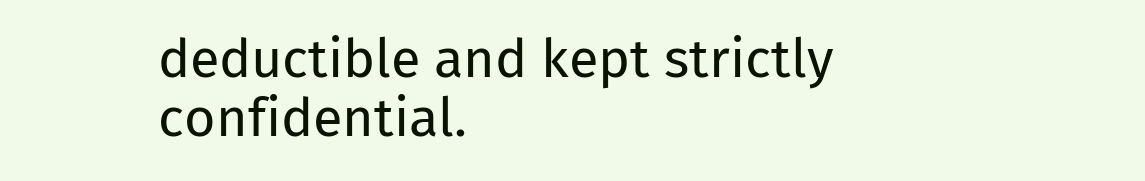deductible and kept strictly confidential.